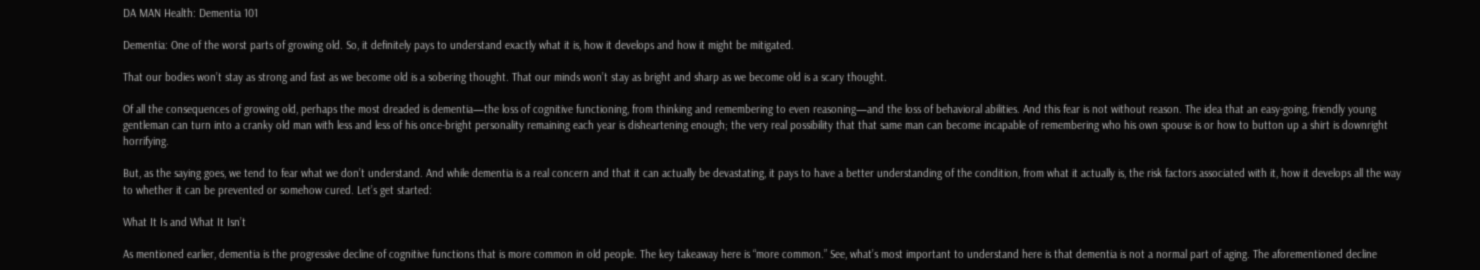DA MAN Health: Dementia 101

Dementia: One of the worst parts of growing old. So, it definitely pays to understand exactly what it is, how it develops and how it might be mitigated.

That our bodies won’t stay as strong and fast as we become old is a sobering thought. That our minds won’t stay as bright and sharp as we become old is a scary thought.

Of all the consequences of growing old, perhaps the most dreaded is dementia—the loss of cognitive functioning, from thinking and remembering to even reasoning—and the loss of behavioral abilities. And this fear is not without reason. The idea that an easy-going, friendly young gentleman can turn into a cranky old man with less and less of his once-bright personality remaining each year is disheartening enough; the very real possibility that that same man can become incapable of remembering who his own spouse is or how to button up a shirt is downright horrifying.

But, as the saying goes, we tend to fear what we don’t understand. And while dementia is a real concern and that it can actually be devastating, it pays to have a better understanding of the condition, from what it actually is, the risk factors associated with it, how it develops all the way to whether it can be prevented or somehow cured. Let’s get started:

What It Is and What It Isn’t

As mentioned earlier, dementia is the progressive decline of cognitive functions that is more common in old people. The key takeaway here is “more common.” See, what’s most important to understand here is that dementia is not a normal part of aging. The aforementioned decline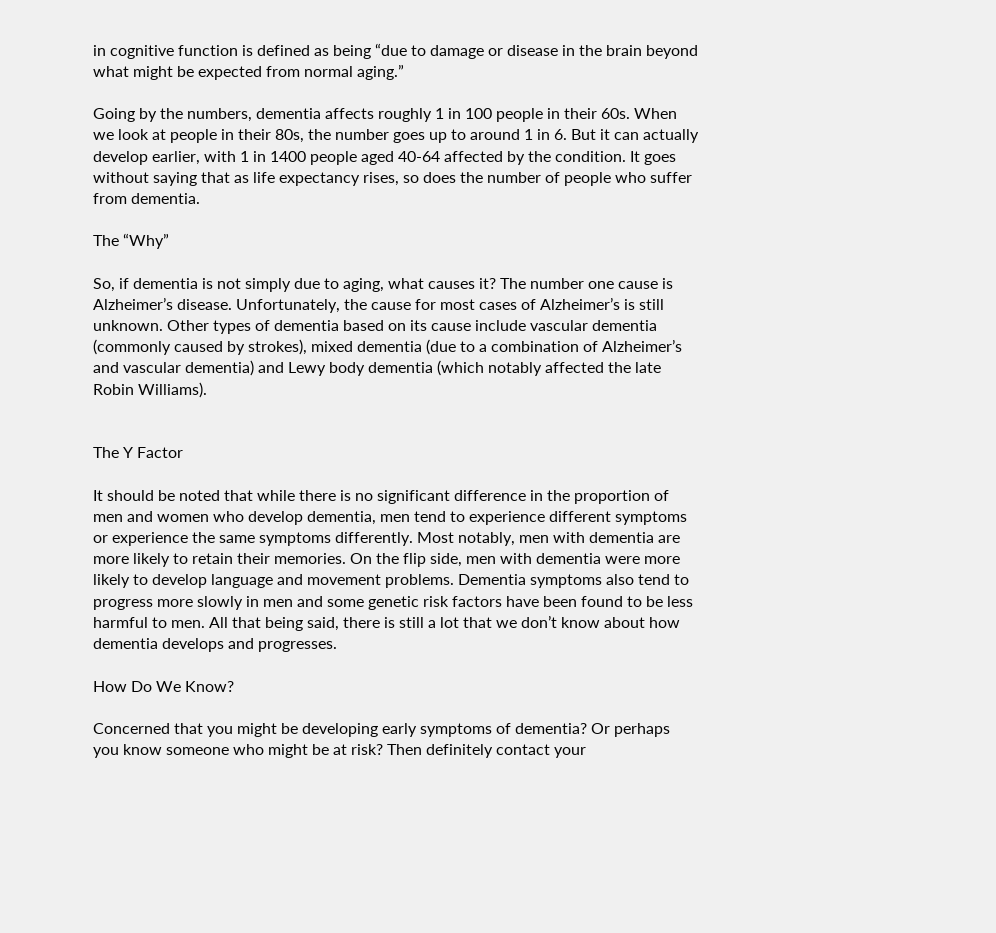in cognitive function is defined as being “due to damage or disease in the brain beyond what might be expected from normal aging.”

Going by the numbers, dementia affects roughly 1 in 100 people in their 60s. When we look at people in their 80s, the number goes up to around 1 in 6. But it can actually develop earlier, with 1 in 1400 people aged 40-64 affected by the condition. It goes without saying that as life expectancy rises, so does the number of people who suffer from dementia.

The “Why”

So, if dementia is not simply due to aging, what causes it? The number one cause is Alzheimer’s disease. Unfortunately, the cause for most cases of Alzheimer’s is still unknown. Other types of dementia based on its cause include vascular dementia (commonly caused by strokes), mixed dementia (due to a combination of Alzheimer’s and vascular dementia) and Lewy body dementia (which notably affected the late Robin Williams).


The Y Factor

It should be noted that while there is no significant difference in the proportion of men and women who develop dementia, men tend to experience different symptoms or experience the same symptoms differently. Most notably, men with dementia are more likely to retain their memories. On the flip side, men with dementia were more likely to develop language and movement problems. Dementia symptoms also tend to progress more slowly in men and some genetic risk factors have been found to be less harmful to men. All that being said, there is still a lot that we don’t know about how dementia develops and progresses.

How Do We Know?

Concerned that you might be developing early symptoms of dementia? Or perhaps you know someone who might be at risk? Then definitely contact your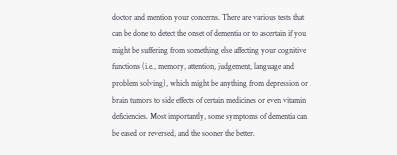doctor and mention your concerns. There are various tests that can be done to detect the onset of dementia or to ascertain if you might be suffering from something else affecting your cognitive functions (i.e., memory, attention, judgement, language and problem solving), which might be anything from depression or brain tumors to side effects of certain medicines or even vitamin deficiencies. Most importantly, some symptoms of dementia can be eased or reversed, and the sooner the better.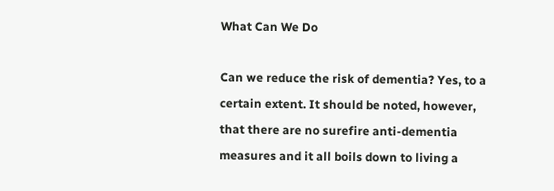What Can We Do

Can we reduce the risk of dementia? Yes, to a certain extent. It should be noted, however, that there are no surefire anti-dementia measures and it all boils down to living a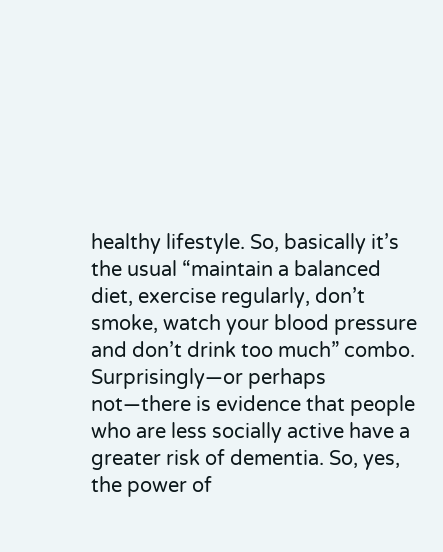healthy lifestyle. So, basically it’s the usual “maintain a balanced diet, exercise regularly, don’t smoke, watch your blood pressure and don’t drink too much” combo. Surprisingly—or perhaps not—there is evidence that people who are less socially active have a greater risk of dementia. So, yes, the power of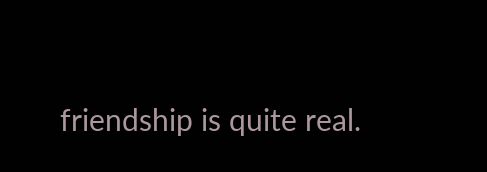friendship is quite real.